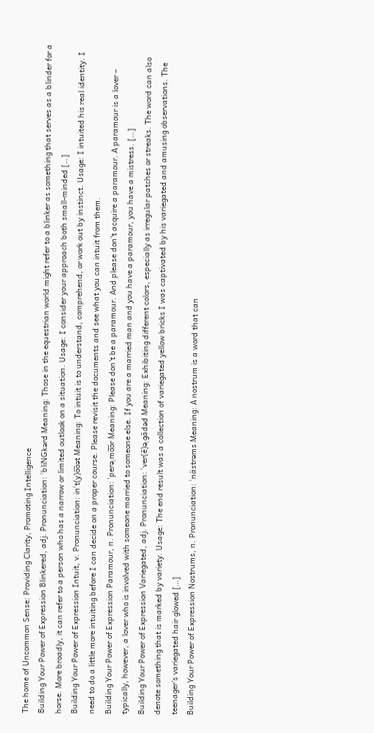The home of Uncommon Sense: Providing Clarity, Promoting Intelligence
Building Your Power of Expression Blinkered, adj. Pronunciation: ˈbliNGkərd Meaning: Those in the equestrian world might refer to a blinker as something that serves as a blinder for a horse. More broadly, it can refer to a person who has a narrow or limited outlook on a situation. Usage: I consider your approach both small-minded […]
Building Your Power of Expression Intuit, v. Pronunciation: inˈt(y)o͞oət Meaning: To intuit is to understand, comprehend, or work out by instinct. Usage: I intuited his real identity. I need to do a little more intuiting before I can decide on a proper course. Please revisit the documents and see what you can intuit from them.
Building Your Power of Expression Paramour, n. Pronunciation: ˈperəˌmo͝or Meaning: Please don’t be a paramour. And please don’t acquire a paramour. A paramour is a lover – typically, however, a lover who is involved with someone married to someone else. If you are a married man and you have a paramour, you have a mistress. […]
Building Your Power of Expression Variegated, adj. Pronunciation: ˈver(ē)əˌɡādəd Meaning: Exhibiting different colors, especially as irregular patches or streaks. The word can also denote something that is marked by variety. Usage: The end result was a collection of variegated yellow bricks I was captivated by his variegated and amusing observations. The teenager’s variegated hair glowed […]
Building Your Power of Expression Nostrums, n. Pronunciation: ˈnästrəms Meaning: A nostrum is a word that can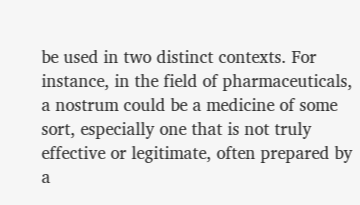be used in two distinct contexts. For instance, in the field of pharmaceuticals, a nostrum could be a medicine of some sort, especially one that is not truly effective or legitimate, often prepared by a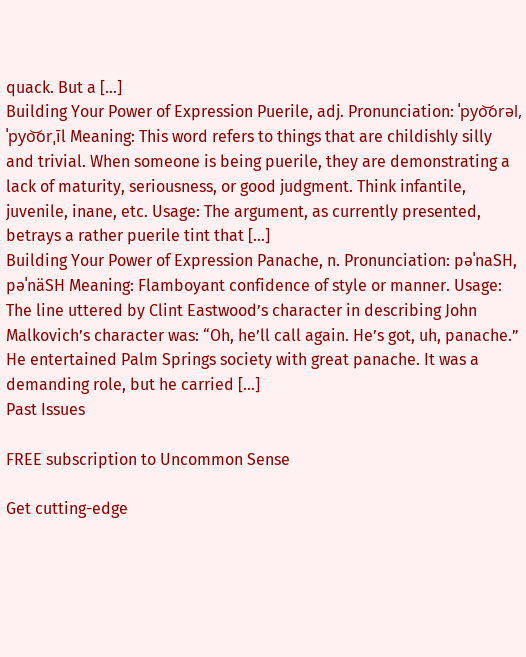quack. But a […]
Building Your Power of Expression Puerile, adj. Pronunciation: ˈpyo͝orəl, ˈpyo͝orˌīl Meaning: This word refers to things that are childishly silly and trivial. When someone is being puerile, they are demonstrating a lack of maturity, seriousness, or good judgment. Think infantile, juvenile, inane, etc. Usage: The argument, as currently presented, betrays a rather puerile tint that […]
Building Your Power of Expression Panache, n. Pronunciation: pəˈnaSH, pəˈnäSH Meaning: Flamboyant confidence of style or manner. Usage: The line uttered by Clint Eastwood’s character in describing John Malkovich’s character was: “Oh, he’ll call again. He’s got, uh, panache.” He entertained Palm Springs society with great panache. It was a demanding role, but he carried […]
Past Issues

FREE subscription to Uncommon Sense

Get cutting-edge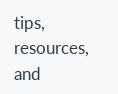tips, resources, and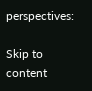perspectives:

Skip to content